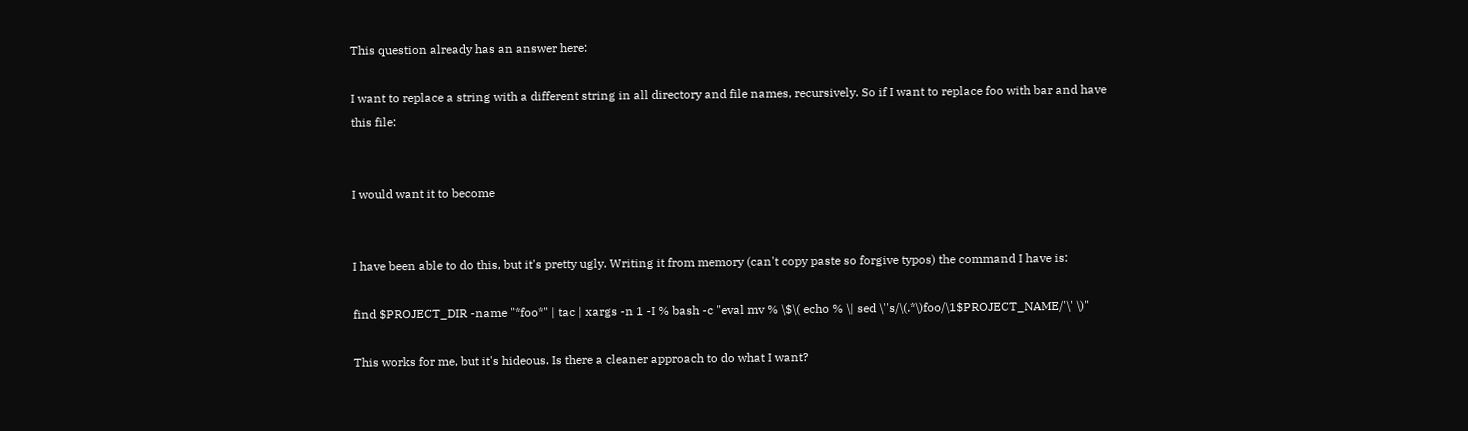This question already has an answer here:

I want to replace a string with a different string in all directory and file names, recursively. So if I want to replace foo with bar and have this file:


I would want it to become


I have been able to do this, but it's pretty ugly. Writing it from memory (can't copy paste so forgive typos) the command I have is:

find $PROJECT_DIR -name "*foo*" | tac | xargs -n 1 -I % bash -c "eval mv % \$\( echo % \| sed \''s/\(.*\)foo/\1$PROJECT_NAME/'\' \)"

This works for me, but it's hideous. Is there a cleaner approach to do what I want?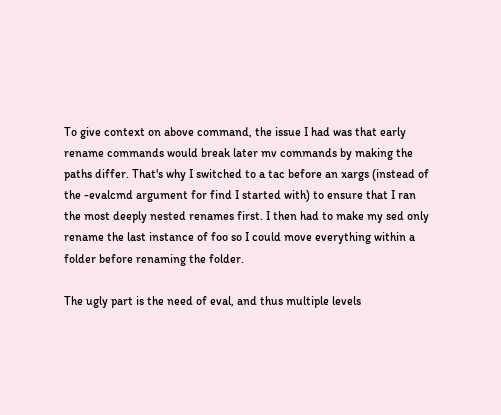To give context on above command, the issue I had was that early rename commands would break later mv commands by making the paths differ. That's why I switched to a tac before an xargs (instead of the -evalcmd argument for find I started with) to ensure that I ran the most deeply nested renames first. I then had to make my sed only rename the last instance of foo so I could move everything within a folder before renaming the folder.

The ugly part is the need of eval, and thus multiple levels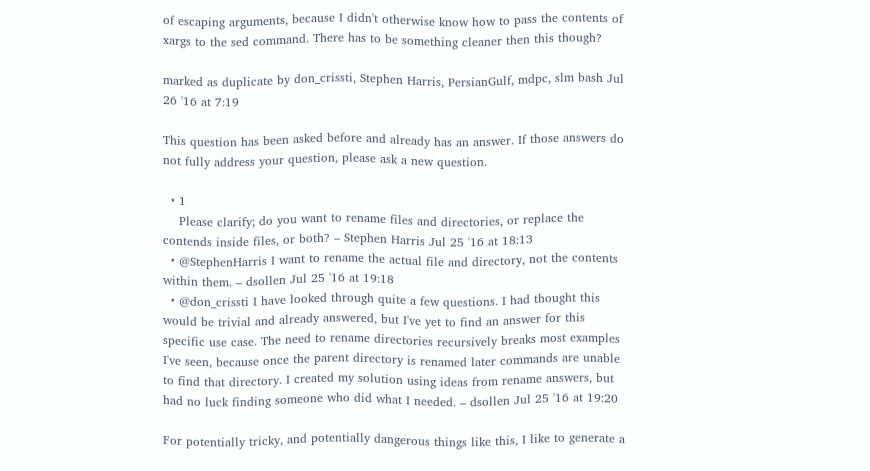of escaping arguments, because I didn't otherwise know how to pass the contents of xargs to the sed command. There has to be something cleaner then this though?

marked as duplicate by don_crissti, Stephen Harris, PersianGulf, mdpc, slm bash Jul 26 '16 at 7:19

This question has been asked before and already has an answer. If those answers do not fully address your question, please ask a new question.

  • 1
    Please clarify; do you want to rename files and directories, or replace the contends inside files, or both? – Stephen Harris Jul 25 '16 at 18:13
  • @StephenHarris I want to rename the actual file and directory, not the contents within them. – dsollen Jul 25 '16 at 19:18
  • @don_crissti I have looked through quite a few questions. I had thought this would be trivial and already answered, but I've yet to find an answer for this specific use case. The need to rename directories recursively breaks most examples I've seen, because once the parent directory is renamed later commands are unable to find that directory. I created my solution using ideas from rename answers, but had no luck finding someone who did what I needed. – dsollen Jul 25 '16 at 19:20

For potentially tricky, and potentially dangerous things like this, I like to generate a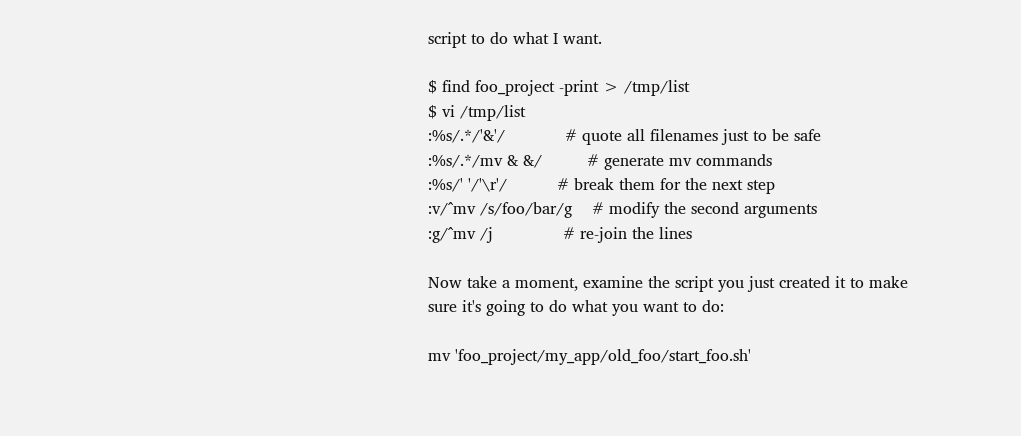script to do what I want.

$ find foo_project -print > /tmp/list
$ vi /tmp/list
:%s/.*/'&'/            # quote all filenames just to be safe
:%s/.*/mv & &/         # generate mv commands
:%s/' '/'\r'/          # break them for the next step
:v/^mv /s/foo/bar/g    # modify the second arguments
:g/^mv /j              # re-join the lines

Now take a moment, examine the script you just created it to make sure it's going to do what you want to do:

mv 'foo_project/my_app/old_foo/start_foo.sh'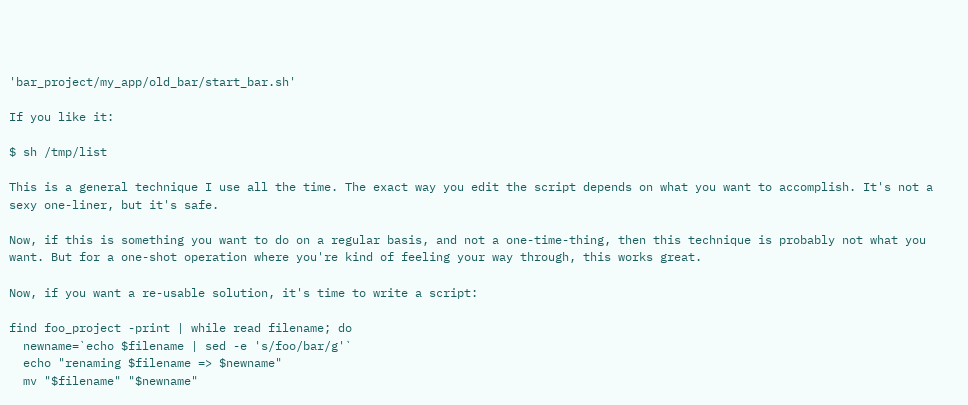'bar_project/my_app/old_bar/start_bar.sh'

If you like it:

$ sh /tmp/list

This is a general technique I use all the time. The exact way you edit the script depends on what you want to accomplish. It's not a sexy one-liner, but it's safe.

Now, if this is something you want to do on a regular basis, and not a one-time-thing, then this technique is probably not what you want. But for a one-shot operation where you're kind of feeling your way through, this works great.

Now, if you want a re-usable solution, it's time to write a script:

find foo_project -print | while read filename; do
  newname=`echo $filename | sed -e 's/foo/bar/g'`
  echo "renaming $filename => $newname"
  mv "$filename" "$newname"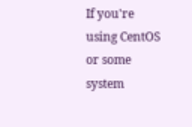If you're using CentOS or some system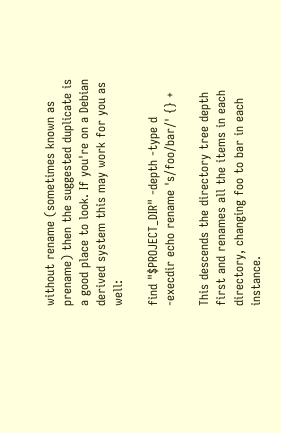without rename (sometimes known as prename) then the suggested duplicate is a good place to look. If you're on a Debian derived system this may work for you as well:

find "$PROJECT_DIR" -depth -type d -execdir echo rename 's/foo/bar/' {} +

This descends the directory tree depth first and renames all the items in each directory, changing foo to bar in each instance.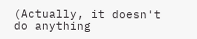(Actually, it doesn't do anything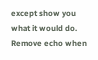except show you what it would do. Remove echo when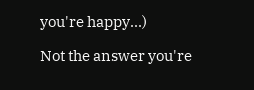you're happy...)

Not the answer you're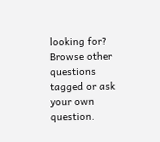looking for? Browse other questions tagged or ask your own question.